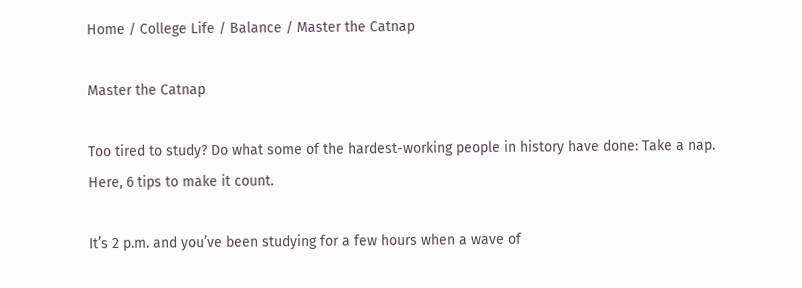Home / College Life / Balance / Master the Catnap

Master the Catnap

Too tired to study? Do what some of the hardest-working people in history have done: Take a nap. Here, 6 tips to make it count.

It’s 2 p.m. and you’ve been studying for a few hours when a wave of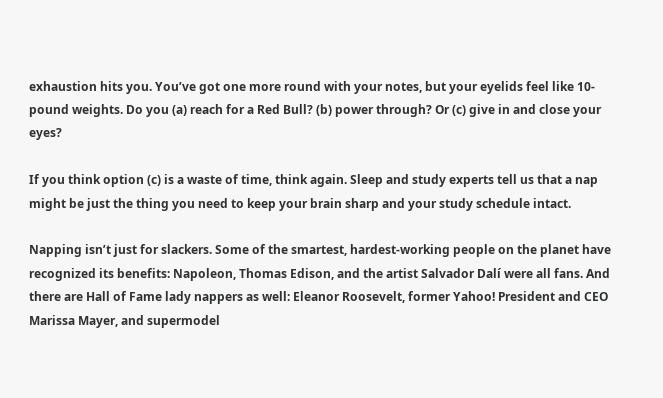exhaustion hits you. You’ve got one more round with your notes, but your eyelids feel like 10-pound weights. Do you (a) reach for a Red Bull? (b) power through? Or (c) give in and close your eyes?

If you think option (c) is a waste of time, think again. Sleep and study experts tell us that a nap might be just the thing you need to keep your brain sharp and your study schedule intact.

Napping isn’t just for slackers. Some of the smartest, hardest-working people on the planet have recognized its benefits: Napoleon, Thomas Edison, and the artist Salvador Dalí were all fans. And there are Hall of Fame lady nappers as well: Eleanor Roosevelt, former Yahoo! President and CEO Marissa Mayer, and supermodel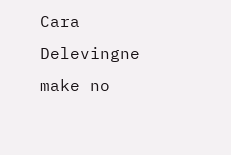Cara Delevingne make no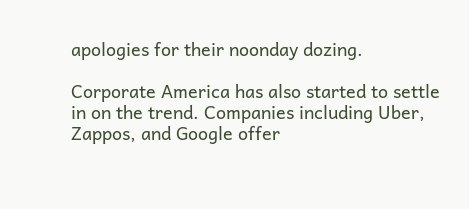apologies for their noonday dozing.

Corporate America has also started to settle in on the trend. Companies including Uber, Zappos, and Google offer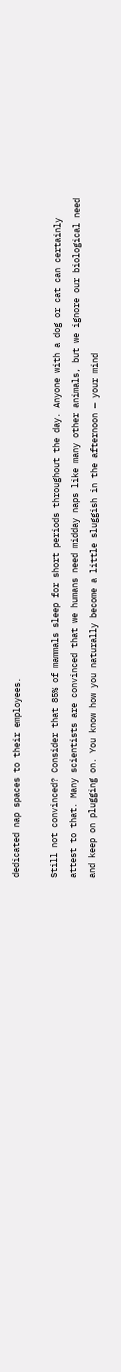dedicated nap spaces to their employees.

Still not convinced? Consider that 85% of mammals sleep for short periods throughout the day. Anyone with a dog or cat can certainly attest to that. Many scientists are convinced that we humans need midday naps like many other animals, but we ignore our biological need and keep on plugging on. You know how you naturally become a little sluggish in the afternoon — your mind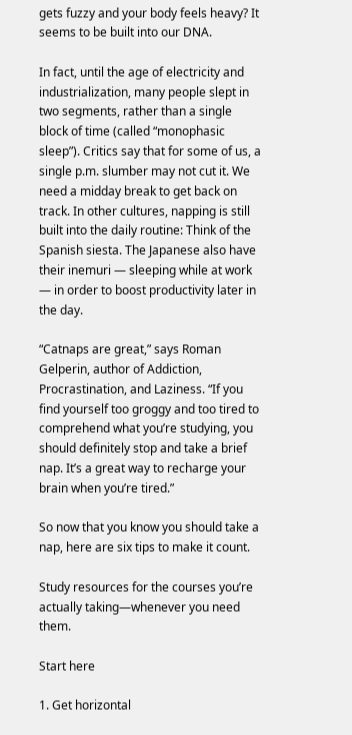gets fuzzy and your body feels heavy? It seems to be built into our DNA.

In fact, until the age of electricity and industrialization, many people slept in two segments, rather than a single block of time (called “monophasic sleep”). Critics say that for some of us, a single p.m. slumber may not cut it. We need a midday break to get back on track. In other cultures, napping is still built into the daily routine: Think of the Spanish siesta. The Japanese also have their inemuri — sleeping while at work — in order to boost productivity later in the day.

“Catnaps are great,” says Roman Gelperin, author of Addiction, Procrastination, and Laziness. “If you find yourself too groggy and too tired to comprehend what you’re studying, you should definitely stop and take a brief nap. It’s a great way to recharge your brain when you’re tired.”

So now that you know you should take a nap, here are six tips to make it count.

Study resources for the courses you’re actually taking—whenever you need them.

Start here

1. Get horizontal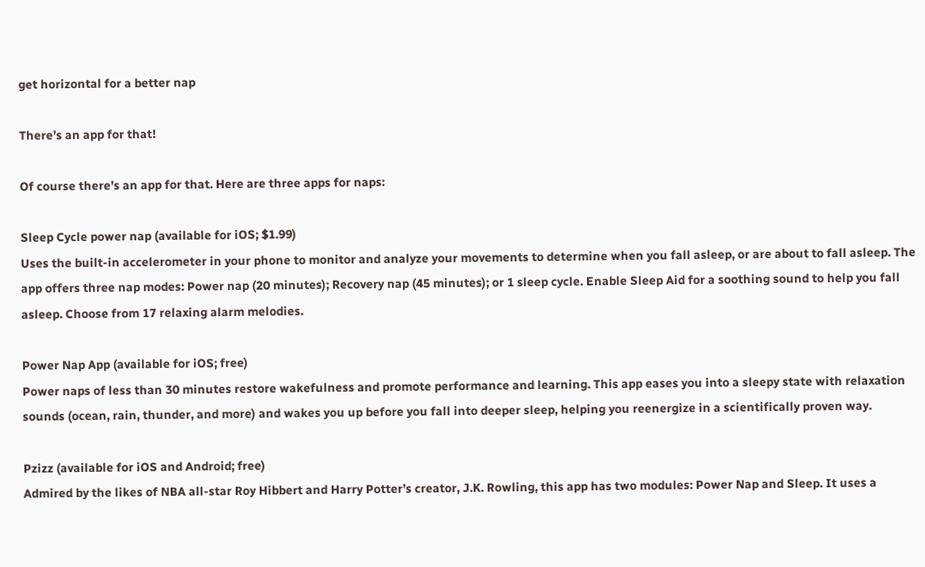get horizontal for a better nap

There’s an app for that!

Of course there’s an app for that. Here are three apps for naps:

Sleep Cycle power nap (available for iOS; $1.99)
Uses the built-in accelerometer in your phone to monitor and analyze your movements to determine when you fall asleep, or are about to fall asleep. The app offers three nap modes: Power nap (20 minutes); Recovery nap (45 minutes); or 1 sleep cycle. Enable Sleep Aid for a soothing sound to help you fall asleep. Choose from 17 relaxing alarm melodies.

Power Nap App (available for iOS; free)
Power naps of less than 30 minutes restore wakefulness and promote performance and learning. This app eases you into a sleepy state with relaxation sounds (ocean, rain, thunder, and more) and wakes you up before you fall into deeper sleep, helping you reenergize in a scientifically proven way.

Pzizz (available for iOS and Android; free)
Admired by the likes of NBA all-star Roy Hibbert and Harry Potter’s creator, J.K. Rowling, this app has two modules: Power Nap and Sleep. It uses a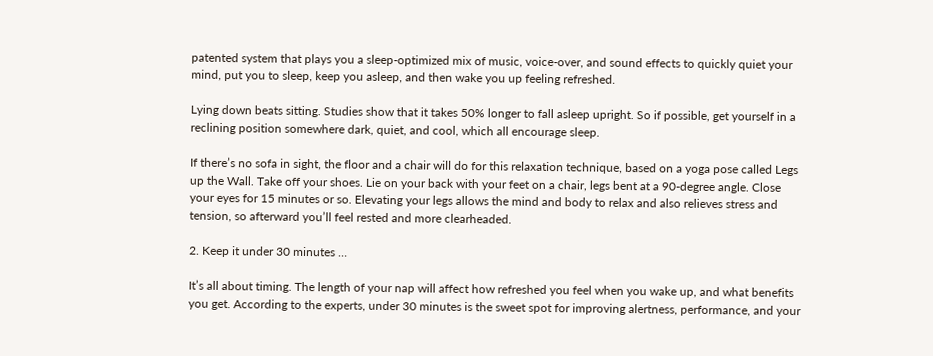patented system that plays you a sleep-optimized mix of music, voice-over, and sound effects to quickly quiet your mind, put you to sleep, keep you asleep, and then wake you up feeling refreshed.

Lying down beats sitting. Studies show that it takes 50% longer to fall asleep upright. So if possible, get yourself in a reclining position somewhere dark, quiet, and cool, which all encourage sleep.

If there’s no sofa in sight, the floor and a chair will do for this relaxation technique, based on a yoga pose called Legs up the Wall. Take off your shoes. Lie on your back with your feet on a chair, legs bent at a 90-degree angle. Close your eyes for 15 minutes or so. Elevating your legs allows the mind and body to relax and also relieves stress and tension, so afterward you’ll feel rested and more clearheaded.

2. Keep it under 30 minutes …

It’s all about timing. The length of your nap will affect how refreshed you feel when you wake up, and what benefits you get. According to the experts, under 30 minutes is the sweet spot for improving alertness, performance, and your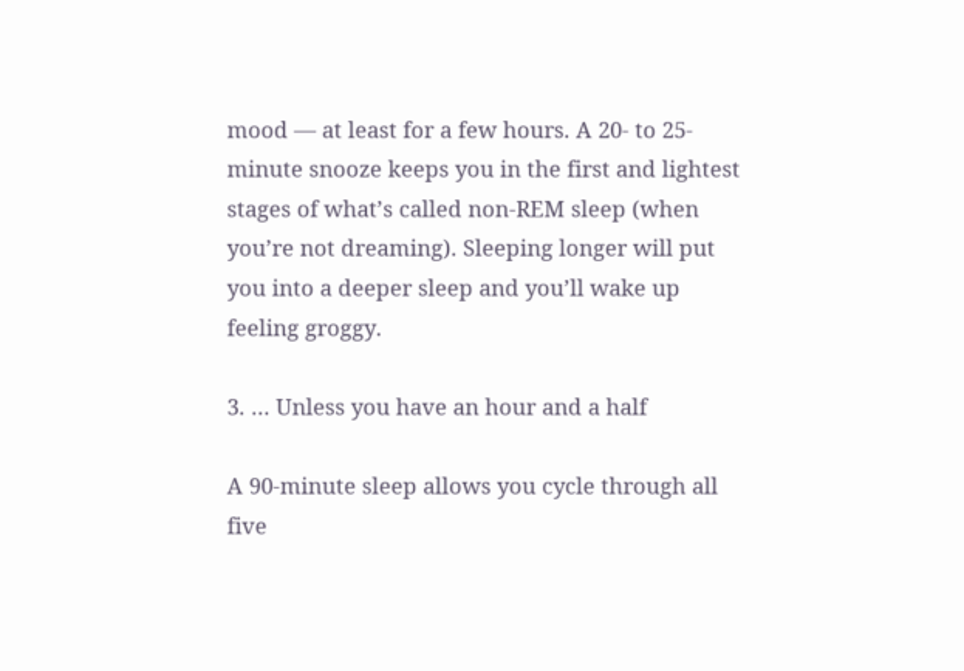mood — at least for a few hours. A 20- to 25-minute snooze keeps you in the first and lightest stages of what’s called non-REM sleep (when you’re not dreaming). Sleeping longer will put you into a deeper sleep and you’ll wake up feeling groggy.

3. … Unless you have an hour and a half

A 90-minute sleep allows you cycle through all five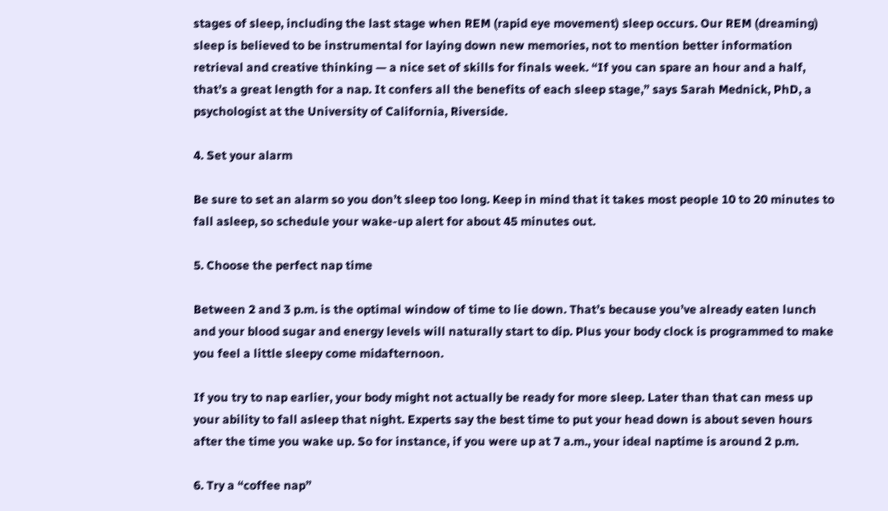stages of sleep, including the last stage when REM (rapid eye movement) sleep occurs. Our REM (dreaming) sleep is believed to be instrumental for laying down new memories, not to mention better information retrieval and creative thinking — a nice set of skills for finals week. “If you can spare an hour and a half, that’s a great length for a nap. It confers all the benefits of each sleep stage,” says Sarah Mednick, PhD, a psychologist at the University of California, Riverside.

4. Set your alarm

Be sure to set an alarm so you don’t sleep too long. Keep in mind that it takes most people 10 to 20 minutes to fall asleep, so schedule your wake-up alert for about 45 minutes out.

5. Choose the perfect nap time

Between 2 and 3 p.m. is the optimal window of time to lie down. That’s because you’ve already eaten lunch and your blood sugar and energy levels will naturally start to dip. Plus your body clock is programmed to make you feel a little sleepy come midafternoon.

If you try to nap earlier, your body might not actually be ready for more sleep. Later than that can mess up your ability to fall asleep that night. Experts say the best time to put your head down is about seven hours after the time you wake up. So for instance, if you were up at 7 a.m., your ideal naptime is around 2 p.m.

6. Try a “coffee nap”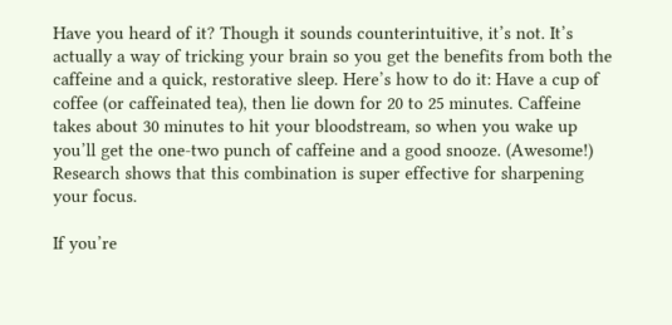Have you heard of it? Though it sounds counterintuitive, it’s not. It’s actually a way of tricking your brain so you get the benefits from both the caffeine and a quick, restorative sleep. Here’s how to do it: Have a cup of coffee (or caffeinated tea), then lie down for 20 to 25 minutes. Caffeine takes about 30 minutes to hit your bloodstream, so when you wake up you’ll get the one-two punch of caffeine and a good snooze. (Awesome!) Research shows that this combination is super effective for sharpening your focus.

If you’re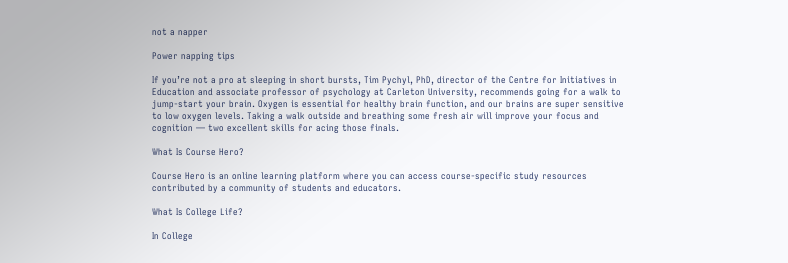not a napper

Power napping tips

If you’re not a pro at sleeping in short bursts, Tim Pychyl, PhD, director of the Centre for Initiatives in Education and associate professor of psychology at Carleton University, recommends going for a walk to jump-start your brain. Oxygen is essential for healthy brain function, and our brains are super sensitive to low oxygen levels. Taking a walk outside and breathing some fresh air will improve your focus and cognition — two excellent skills for acing those finals.

What Is Course Hero?

Course Hero is an online learning platform where you can access course-specific study resources contributed by a community of students and educators.

What Is College Life?

In College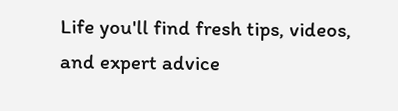Life you'll find fresh tips, videos, and expert advice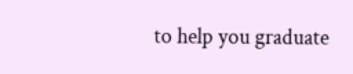to help you graduate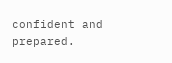confident and prepared.